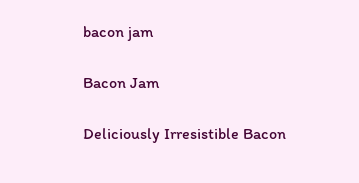bacon jam

Bacon Jam

Deliciously Irresistible Bacon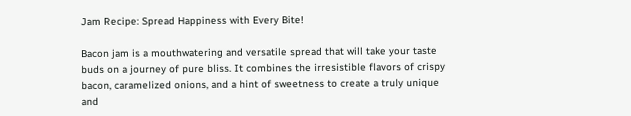Jam Recipe: Spread Happiness with Every Bite!

Bacon jam is a mouthwatering and versatile spread that will take your taste buds on a journey of pure bliss. It combines the irresistible flavors of crispy bacon, caramelized onions, and a hint of sweetness to create a truly unique and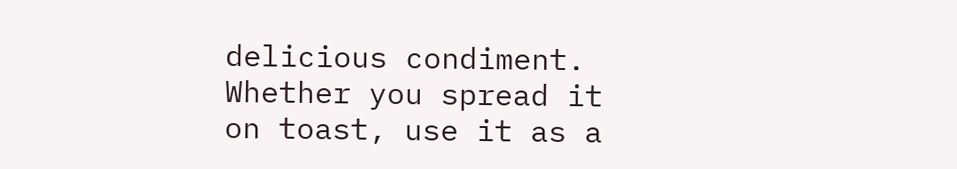delicious condiment. Whether you spread it on toast, use it as a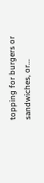topping for burgers or sandwiches, or...